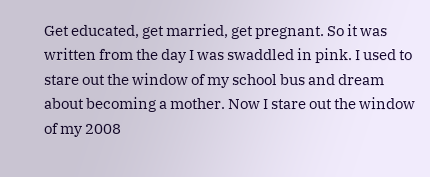Get educated, get married, get pregnant. So it was written from the day I was swaddled in pink. I used to stare out the window of my school bus and dream about becoming a mother. Now I stare out the window of my 2008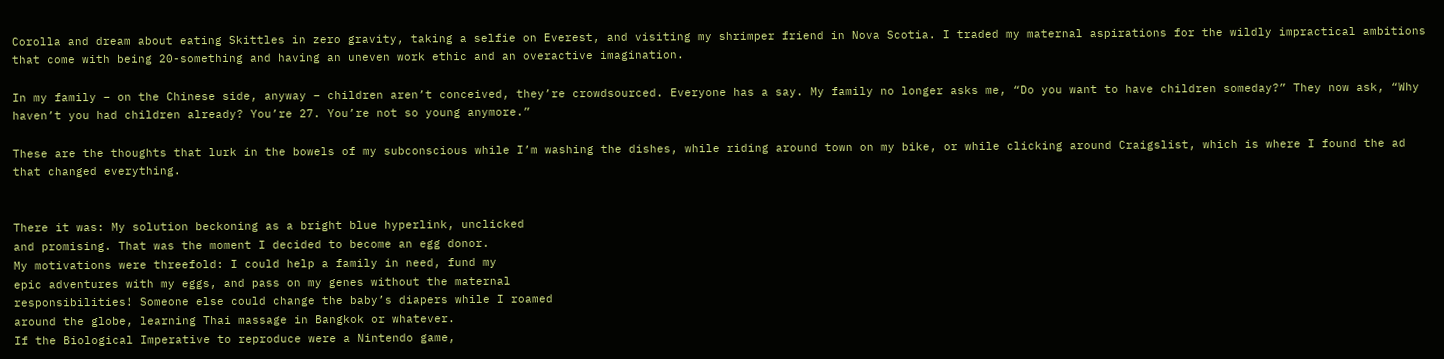Corolla and dream about eating Skittles in zero gravity, taking a selfie on Everest, and visiting my shrimper friend in Nova Scotia. I traded my maternal aspirations for the wildly impractical ambitions that come with being 20-something and having an uneven work ethic and an overactive imagination.

In my family – on the Chinese side, anyway – children aren’t conceived, they’re crowdsourced. Everyone has a say. My family no longer asks me, “Do you want to have children someday?” They now ask, “Why haven’t you had children already? You’re 27. You’re not so young anymore.”

These are the thoughts that lurk in the bowels of my subconscious while I’m washing the dishes, while riding around town on my bike, or while clicking around Craigslist, which is where I found the ad that changed everything.


There it was: My solution beckoning as a bright blue hyperlink, unclicked
and promising. That was the moment I decided to become an egg donor.
My motivations were threefold: I could help a family in need, fund my
epic adventures with my eggs, and pass on my genes without the maternal
responsibilities! Someone else could change the baby’s diapers while I roamed
around the globe, learning Thai massage in Bangkok or whatever.
If the Biological Imperative to reproduce were a Nintendo game,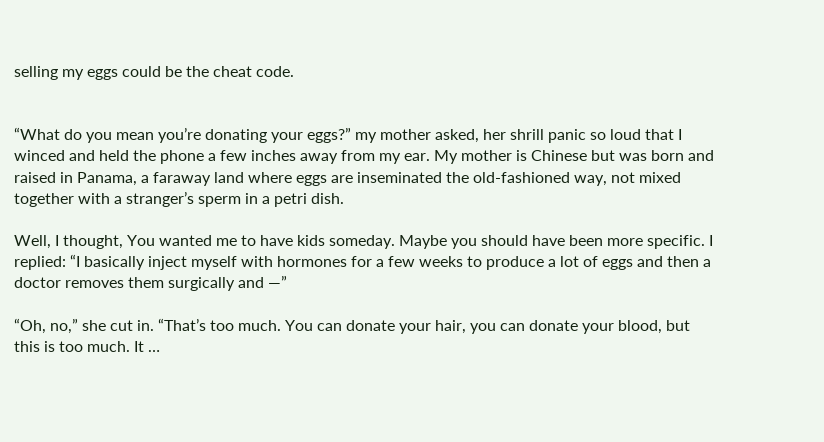selling my eggs could be the cheat code.


“What do you mean you’re donating your eggs?” my mother asked, her shrill panic so loud that I winced and held the phone a few inches away from my ear. My mother is Chinese but was born and raised in Panama, a faraway land where eggs are inseminated the old-fashioned way, not mixed together with a stranger’s sperm in a petri dish.

Well, I thought, You wanted me to have kids someday. Maybe you should have been more specific. I replied: “I basically inject myself with hormones for a few weeks to produce a lot of eggs and then a doctor removes them surgically and —”

“Oh, no,” she cut in. “That’s too much. You can donate your hair, you can donate your blood, but this is too much. It …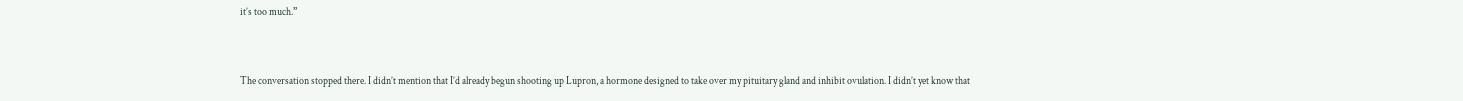it’s too much.”


The conversation stopped there. I didn’t mention that I’d already begun shooting up Lupron, a hormone designed to take over my pituitary gland and inhibit ovulation. I didn’t yet know that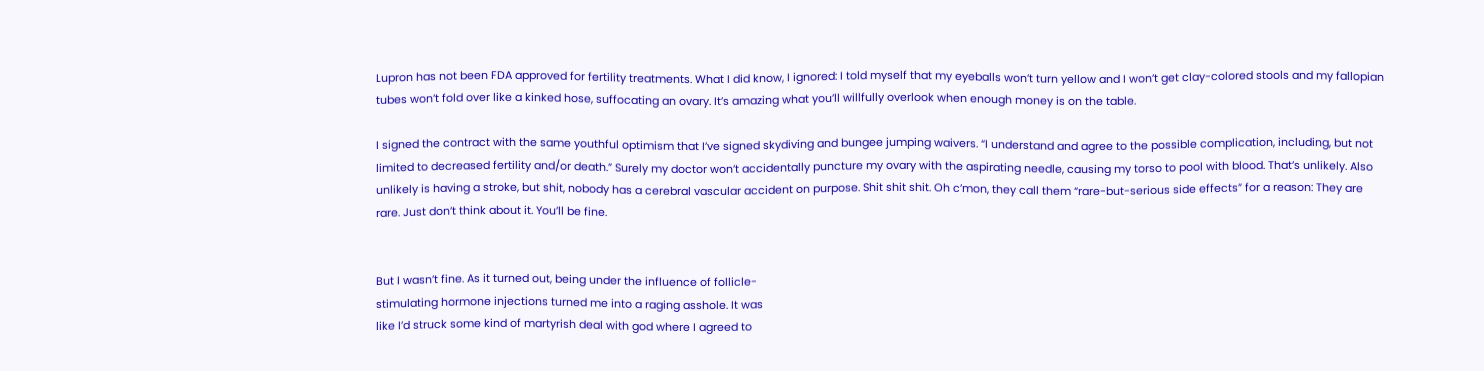Lupron has not been FDA approved for fertility treatments. What I did know, I ignored: I told myself that my eyeballs won’t turn yellow and I won’t get clay-colored stools and my fallopian tubes won’t fold over like a kinked hose, suffocating an ovary. It’s amazing what you’ll willfully overlook when enough money is on the table.

I signed the contract with the same youthful optimism that I’ve signed skydiving and bungee jumping waivers. “I understand and agree to the possible complication, including, but not limited to decreased fertility and/or death.” Surely my doctor won’t accidentally puncture my ovary with the aspirating needle, causing my torso to pool with blood. That’s unlikely. Also unlikely is having a stroke, but shit, nobody has a cerebral vascular accident on purpose. Shit shit shit. Oh c’mon, they call them “rare-but-serious side effects” for a reason: They are rare. Just don’t think about it. You’ll be fine.


But I wasn’t fine. As it turned out, being under the influence of follicle-
stimulating hormone injections turned me into a raging asshole. It was
like I’d struck some kind of martyrish deal with god where I agreed to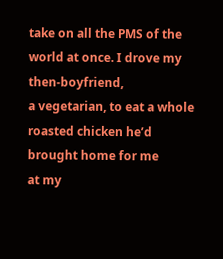take on all the PMS of the world at once. I drove my then-boyfriend,
a vegetarian, to eat a whole roasted chicken he’d brought home for me
at my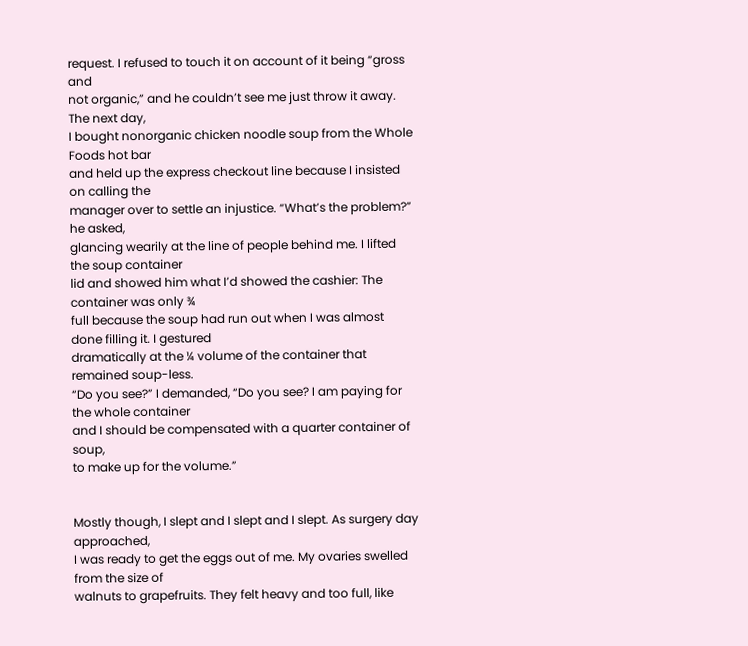request. I refused to touch it on account of it being “gross and
not organic,” and he couldn’t see me just throw it away. The next day,
I bought nonorganic chicken noodle soup from the Whole Foods hot bar
and held up the express checkout line because I insisted on calling the
manager over to settle an injustice. “What’s the problem?” he asked,
glancing wearily at the line of people behind me. I lifted the soup container
lid and showed him what I’d showed the cashier: The container was only ¾
full because the soup had run out when I was almost done filling it. I gestured
dramatically at the ¼ volume of the container that remained soup-less.
“Do you see?” I demanded, “Do you see? I am paying for the whole container
and I should be compensated with a quarter container of soup,
to make up for the volume.”


Mostly though, I slept and I slept and I slept. As surgery day approached,
I was ready to get the eggs out of me. My ovaries swelled from the size of
walnuts to grapefruits. They felt heavy and too full, like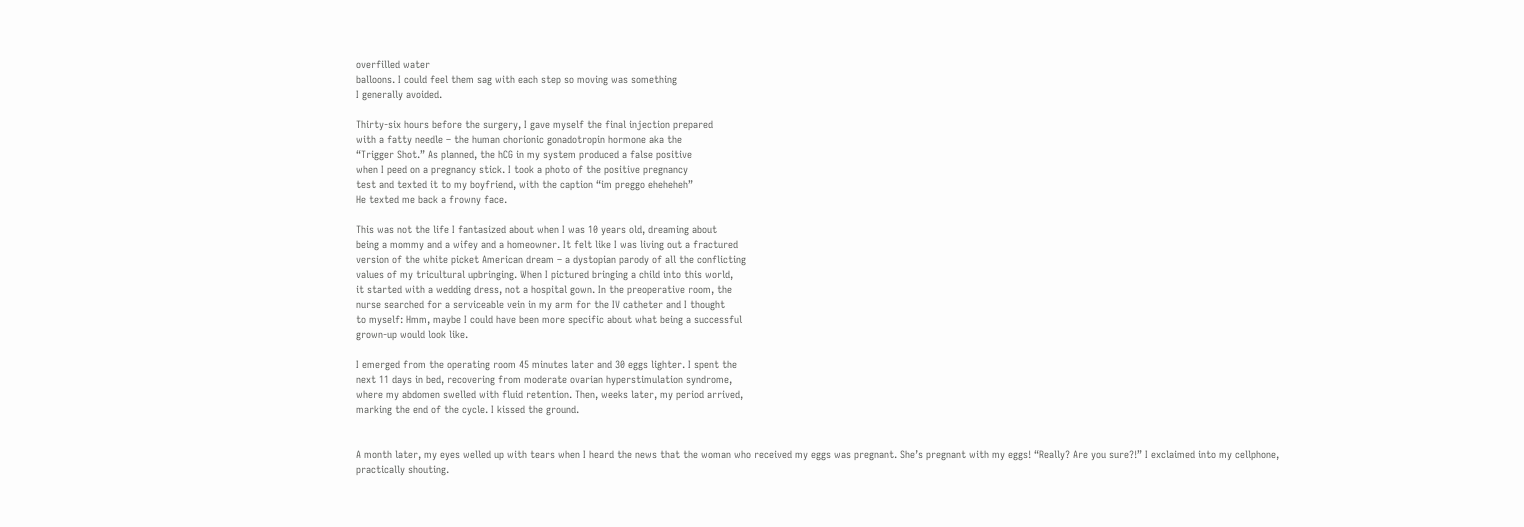overfilled water
balloons. I could feel them sag with each step so moving was something
I generally avoided.

Thirty-six hours before the surgery, I gave myself the final injection prepared
with a fatty needle – the human chorionic gonadotropin hormone aka the
“Trigger Shot.” As planned, the hCG in my system produced a false positive
when I peed on a pregnancy stick. I took a photo of the positive pregnancy
test and texted it to my boyfriend, with the caption “im preggo eheheheh”
He texted me back a frowny face.

This was not the life I fantasized about when I was 10 years old, dreaming about
being a mommy and a wifey and a homeowner. It felt like I was living out a fractured
version of the white picket American dream – a dystopian parody of all the conflicting
values of my tricultural upbringing. When I pictured bringing a child into this world,
it started with a wedding dress, not a hospital gown. In the preoperative room, the
nurse searched for a serviceable vein in my arm for the IV catheter and I thought
to myself: Hmm, maybe I could have been more specific about what being a successful
grown-up would look like.

I emerged from the operating room 45 minutes later and 30 eggs lighter. I spent the
next 11 days in bed, recovering from moderate ovarian hyperstimulation syndrome,
where my abdomen swelled with fluid retention. Then, weeks later, my period arrived,
marking the end of the cycle. I kissed the ground.


A month later, my eyes welled up with tears when I heard the news that the woman who received my eggs was pregnant. She’s pregnant with my eggs! “Really? Are you sure?!” I exclaimed into my cellphone, practically shouting.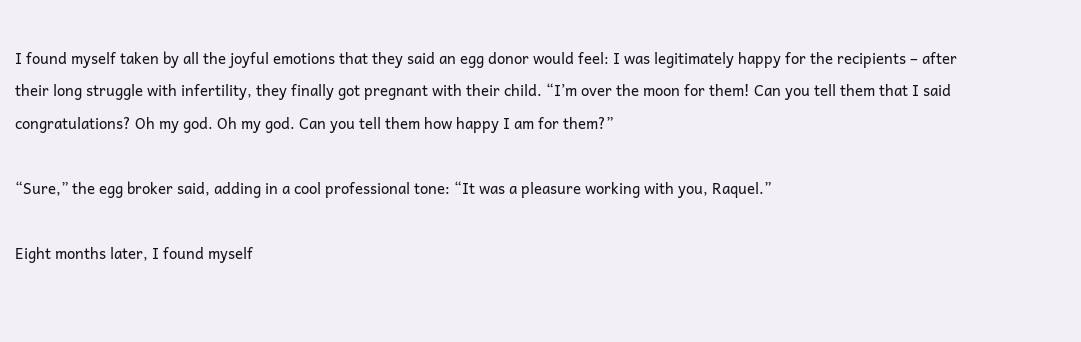I found myself taken by all the joyful emotions that they said an egg donor would feel: I was legitimately happy for the recipients – after their long struggle with infertility, they finally got pregnant with their child. “I’m over the moon for them! Can you tell them that I said congratulations? Oh my god. Oh my god. Can you tell them how happy I am for them?”

“Sure,” the egg broker said, adding in a cool professional tone: “It was a pleasure working with you, Raquel.”

Eight months later, I found myself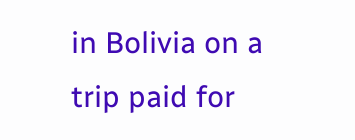in Bolivia on a trip paid for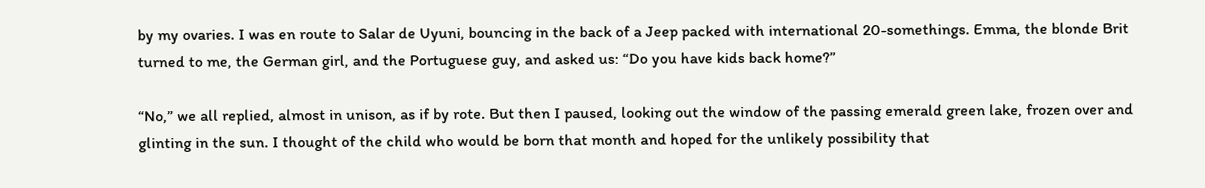by my ovaries. I was en route to Salar de Uyuni, bouncing in the back of a Jeep packed with international 20-somethings. Emma, the blonde Brit turned to me, the German girl, and the Portuguese guy, and asked us: “Do you have kids back home?”

“No,” we all replied, almost in unison, as if by rote. But then I paused, looking out the window of the passing emerald green lake, frozen over and glinting in the sun. I thought of the child who would be born that month and hoped for the unlikely possibility that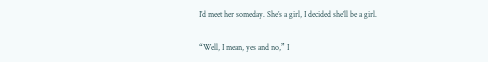I’d meet her someday. She’s a girl, I decided she’ll be a girl.

“Well, I mean, yes and no,” I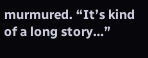murmured. “It’s kind of a long story…”